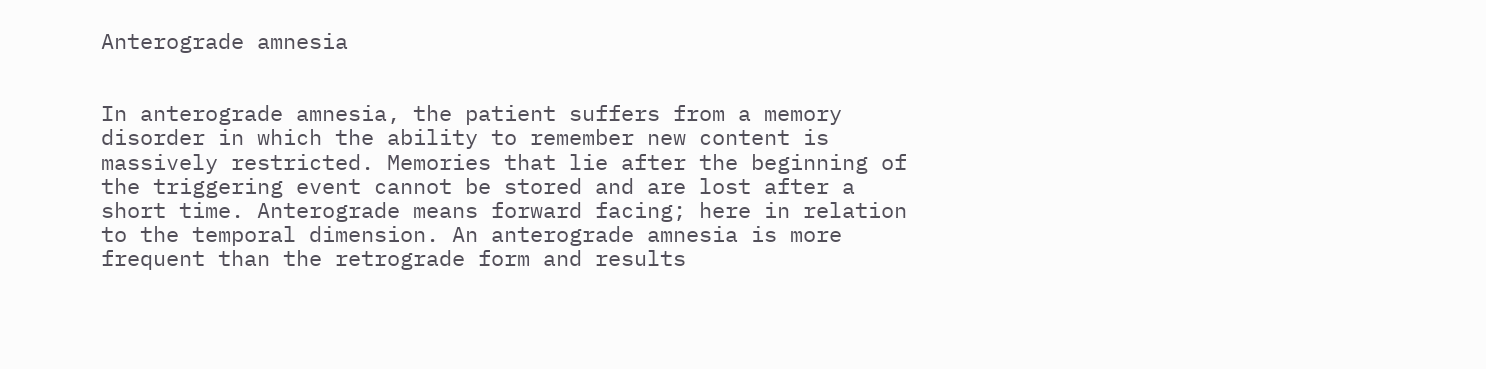Anterograde amnesia


In anterograde amnesia, the patient suffers from a memory disorder in which the ability to remember new content is massively restricted. Memories that lie after the beginning of the triggering event cannot be stored and are lost after a short time. Anterograde means forward facing; here in relation to the temporal dimension. An anterograde amnesia is more frequent than the retrograde form and results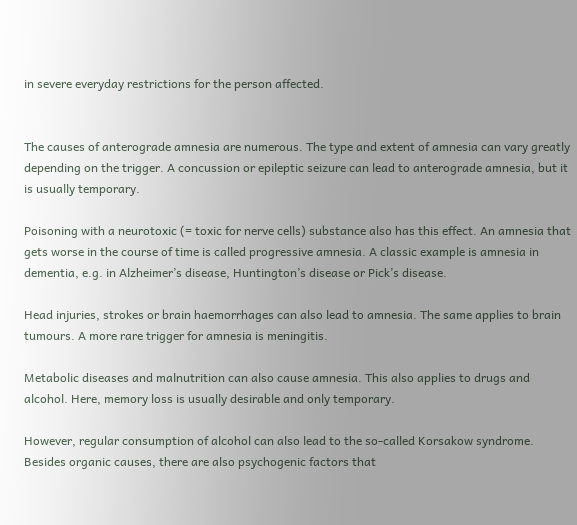in severe everyday restrictions for the person affected.


The causes of anterograde amnesia are numerous. The type and extent of amnesia can vary greatly depending on the trigger. A concussion or epileptic seizure can lead to anterograde amnesia, but it is usually temporary.

Poisoning with a neurotoxic (= toxic for nerve cells) substance also has this effect. An amnesia that gets worse in the course of time is called progressive amnesia. A classic example is amnesia in dementia, e.g. in Alzheimer’s disease, Huntington’s disease or Pick’s disease.

Head injuries, strokes or brain haemorrhages can also lead to amnesia. The same applies to brain tumours. A more rare trigger for amnesia is meningitis.

Metabolic diseases and malnutrition can also cause amnesia. This also applies to drugs and alcohol. Here, memory loss is usually desirable and only temporary.

However, regular consumption of alcohol can also lead to the so-called Korsakow syndrome. Besides organic causes, there are also psychogenic factors that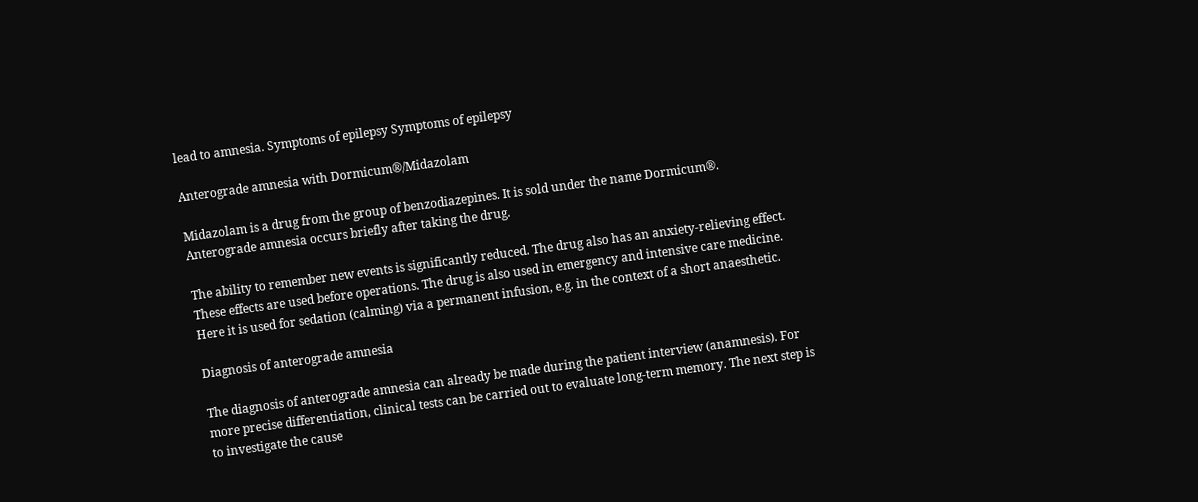lead to amnesia. Symptoms of epilepsy Symptoms of epilepsy

Anterograde amnesia with Dormicum®/Midazolam

Midazolam is a drug from the group of benzodiazepines. It is sold under the name Dormicum®. Anterograde amnesia occurs briefly after taking the drug.

The ability to remember new events is significantly reduced. The drug also has an anxiety-relieving effect. These effects are used before operations. The drug is also used in emergency and intensive care medicine. Here it is used for sedation (calming) via a permanent infusion, e.g. in the context of a short anaesthetic.

Diagnosis of anterograde amnesia

The diagnosis of anterograde amnesia can already be made during the patient interview (anamnesis). For more precise differentiation, clinical tests can be carried out to evaluate long-term memory. The next step is to investigate the cause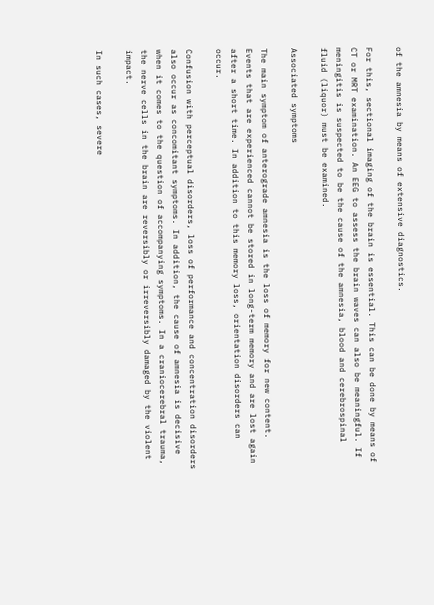of the amnesia by means of extensive diagnostics.

For this, sectional imaging of the brain is essential. This can be done by means of CT or MRT examination. An EEG to assess the brain waves can also be meaningful. If meningitis is suspected to be the cause of the amnesia, blood and cerebrospinal fluid (liquor) must be examined.

Associated symptoms

The main symptom of anterograde amnesia is the loss of memory for new content. Events that are experienced cannot be stored in long-term memory and are lost again after a short time. In addition to this memory loss, orientation disorders can occur.

Confusion with perceptual disorders, loss of performance and concentration disorders also occur as concomitant symptoms. In addition, the cause of amnesia is decisive when it comes to the question of accompanying symptoms. In a craniocerebral trauma, the nerve cells in the brain are reversibly or irreversibly damaged by the violent impact.

In such cases, severe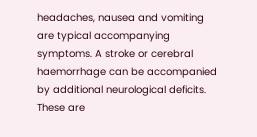headaches, nausea and vomiting are typical accompanying symptoms. A stroke or cerebral haemorrhage can be accompanied by additional neurological deficits. These are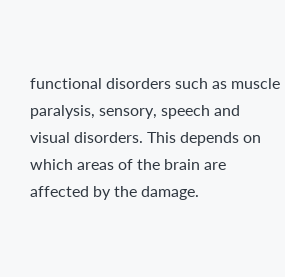functional disorders such as muscle paralysis, sensory, speech and visual disorders. This depends on which areas of the brain are affected by the damage.